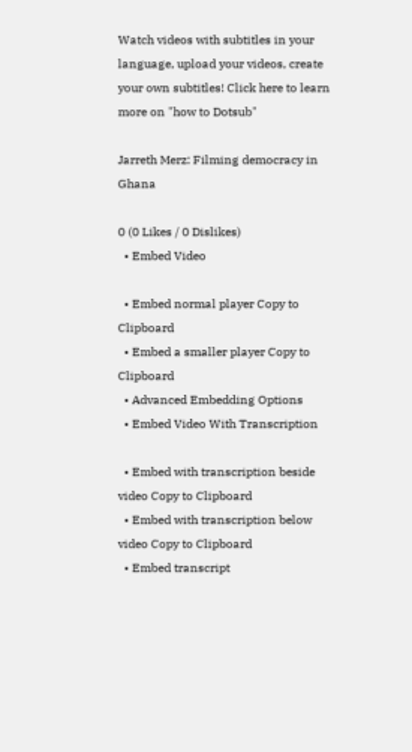Watch videos with subtitles in your language, upload your videos, create your own subtitles! Click here to learn more on "how to Dotsub"

Jarreth Merz: Filming democracy in Ghana

0 (0 Likes / 0 Dislikes)
  • Embed Video

  • Embed normal player Copy to Clipboard
  • Embed a smaller player Copy to Clipboard
  • Advanced Embedding Options
  • Embed Video With Transcription

  • Embed with transcription beside video Copy to Clipboard
  • Embed with transcription below video Copy to Clipboard
  • Embed transcript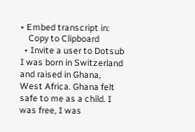• Embed transcript in:
    Copy to Clipboard
  • Invite a user to Dotsub
I was born in Switzerland and raised in Ghana, West Africa. Ghana felt safe to me as a child. I was free, I was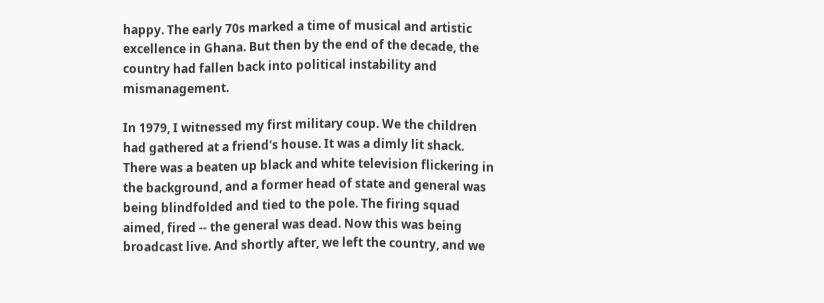happy. The early 70s marked a time of musical and artistic excellence in Ghana. But then by the end of the decade, the country had fallen back into political instability and mismanagement.

In 1979, I witnessed my first military coup. We the children had gathered at a friend's house. It was a dimly lit shack. There was a beaten up black and white television flickering in the background, and a former head of state and general was being blindfolded and tied to the pole. The firing squad aimed, fired -- the general was dead. Now this was being broadcast live. And shortly after, we left the country, and we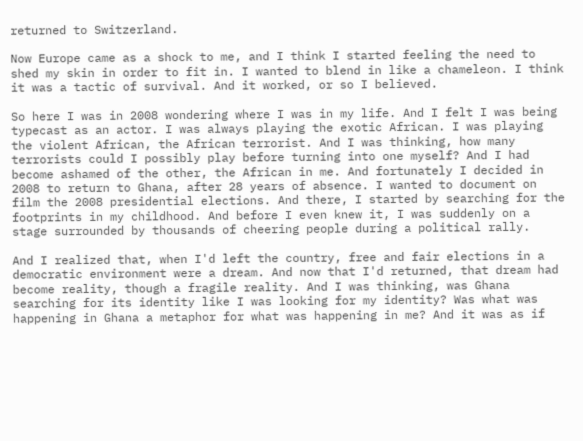returned to Switzerland.

Now Europe came as a shock to me, and I think I started feeling the need to shed my skin in order to fit in. I wanted to blend in like a chameleon. I think it was a tactic of survival. And it worked, or so I believed.

So here I was in 2008 wondering where I was in my life. And I felt I was being typecast as an actor. I was always playing the exotic African. I was playing the violent African, the African terrorist. And I was thinking, how many terrorists could I possibly play before turning into one myself? And I had become ashamed of the other, the African in me. And fortunately I decided in 2008 to return to Ghana, after 28 years of absence. I wanted to document on film the 2008 presidential elections. And there, I started by searching for the footprints in my childhood. And before I even knew it, I was suddenly on a stage surrounded by thousands of cheering people during a political rally.

And I realized that, when I'd left the country, free and fair elections in a democratic environment were a dream. And now that I'd returned, that dream had become reality, though a fragile reality. And I was thinking, was Ghana searching for its identity like I was looking for my identity? Was what was happening in Ghana a metaphor for what was happening in me? And it was as if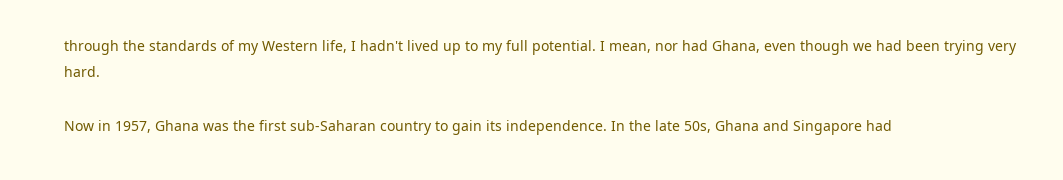through the standards of my Western life, I hadn't lived up to my full potential. I mean, nor had Ghana, even though we had been trying very hard.

Now in 1957, Ghana was the first sub-Saharan country to gain its independence. In the late 50s, Ghana and Singapore had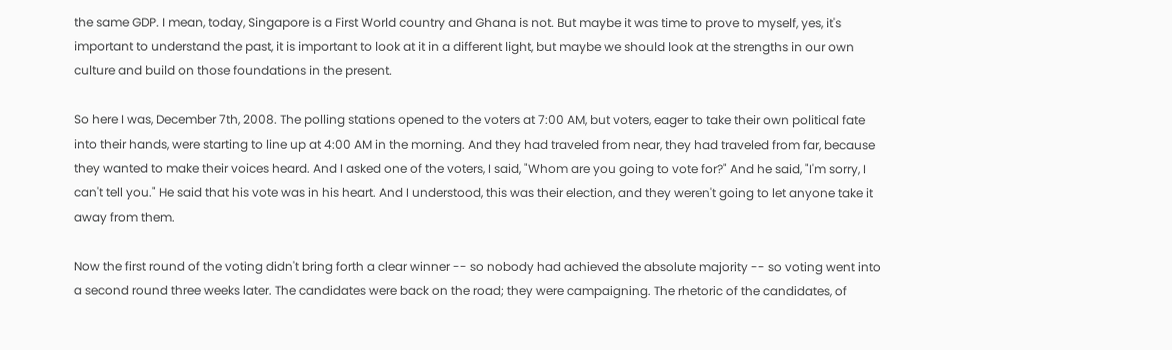the same GDP. I mean, today, Singapore is a First World country and Ghana is not. But maybe it was time to prove to myself, yes, it's important to understand the past, it is important to look at it in a different light, but maybe we should look at the strengths in our own culture and build on those foundations in the present.

So here I was, December 7th, 2008. The polling stations opened to the voters at 7:00 AM, but voters, eager to take their own political fate into their hands, were starting to line up at 4:00 AM in the morning. And they had traveled from near, they had traveled from far, because they wanted to make their voices heard. And I asked one of the voters, I said, "Whom are you going to vote for?" And he said, "I'm sorry, I can't tell you." He said that his vote was in his heart. And I understood, this was their election, and they weren't going to let anyone take it away from them.

Now the first round of the voting didn't bring forth a clear winner -- so nobody had achieved the absolute majority -- so voting went into a second round three weeks later. The candidates were back on the road; they were campaigning. The rhetoric of the candidates, of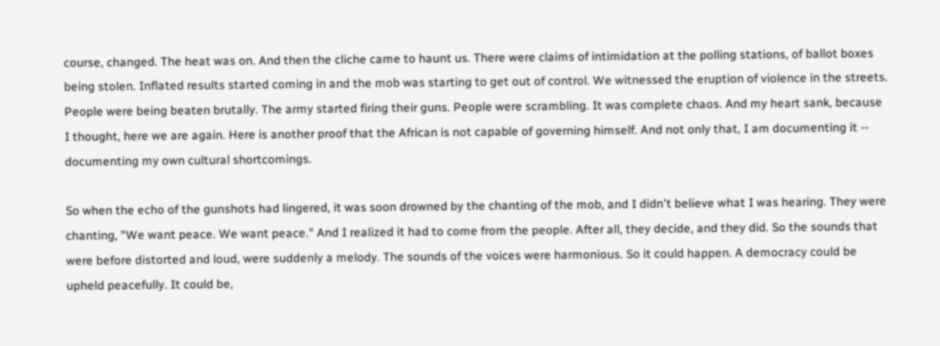course, changed. The heat was on. And then the cliche came to haunt us. There were claims of intimidation at the polling stations, of ballot boxes being stolen. Inflated results started coming in and the mob was starting to get out of control. We witnessed the eruption of violence in the streets. People were being beaten brutally. The army started firing their guns. People were scrambling. It was complete chaos. And my heart sank, because I thought, here we are again. Here is another proof that the African is not capable of governing himself. And not only that, I am documenting it -- documenting my own cultural shortcomings.

So when the echo of the gunshots had lingered, it was soon drowned by the chanting of the mob, and I didn't believe what I was hearing. They were chanting, "We want peace. We want peace." And I realized it had to come from the people. After all, they decide, and they did. So the sounds that were before distorted and loud, were suddenly a melody. The sounds of the voices were harmonious. So it could happen. A democracy could be upheld peacefully. It could be,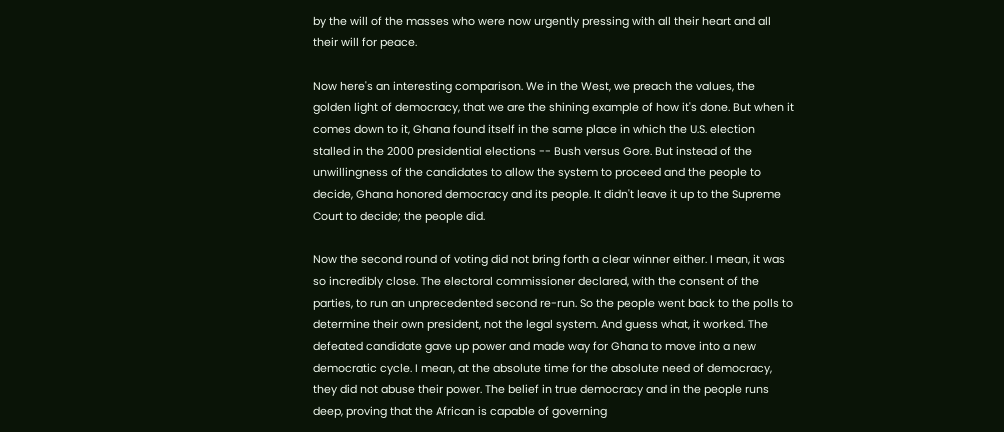by the will of the masses who were now urgently pressing with all their heart and all their will for peace.

Now here's an interesting comparison. We in the West, we preach the values, the golden light of democracy, that we are the shining example of how it's done. But when it comes down to it, Ghana found itself in the same place in which the U.S. election stalled in the 2000 presidential elections -- Bush versus Gore. But instead of the unwillingness of the candidates to allow the system to proceed and the people to decide, Ghana honored democracy and its people. It didn't leave it up to the Supreme Court to decide; the people did.

Now the second round of voting did not bring forth a clear winner either. I mean, it was so incredibly close. The electoral commissioner declared, with the consent of the parties, to run an unprecedented second re-run. So the people went back to the polls to determine their own president, not the legal system. And guess what, it worked. The defeated candidate gave up power and made way for Ghana to move into a new democratic cycle. I mean, at the absolute time for the absolute need of democracy, they did not abuse their power. The belief in true democracy and in the people runs deep, proving that the African is capable of governing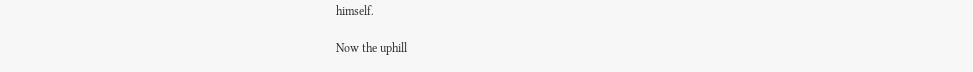himself.

Now the uphill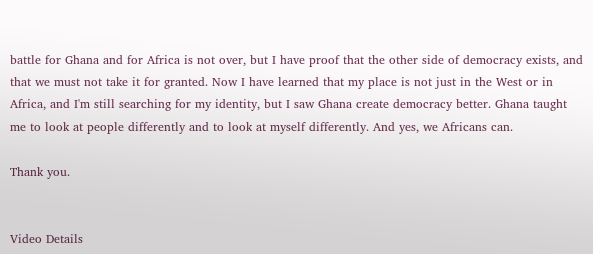battle for Ghana and for Africa is not over, but I have proof that the other side of democracy exists, and that we must not take it for granted. Now I have learned that my place is not just in the West or in Africa, and I'm still searching for my identity, but I saw Ghana create democracy better. Ghana taught me to look at people differently and to look at myself differently. And yes, we Africans can.

Thank you.


Video Details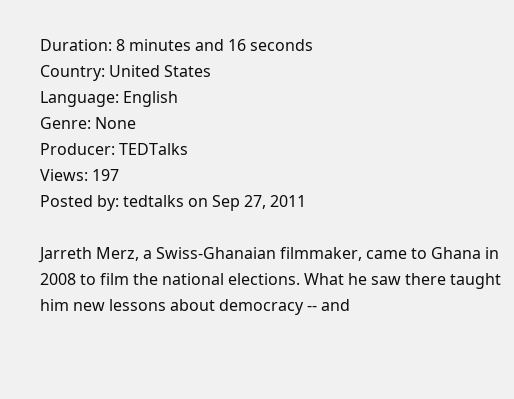Duration: 8 minutes and 16 seconds
Country: United States
Language: English
Genre: None
Producer: TEDTalks
Views: 197
Posted by: tedtalks on Sep 27, 2011

Jarreth Merz, a Swiss-Ghanaian filmmaker, came to Ghana in 2008 to film the national elections. What he saw there taught him new lessons about democracy -- and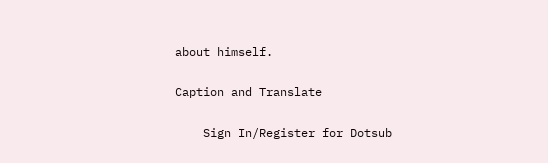about himself.

Caption and Translate

    Sign In/Register for Dotsub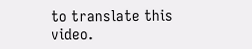to translate this video.